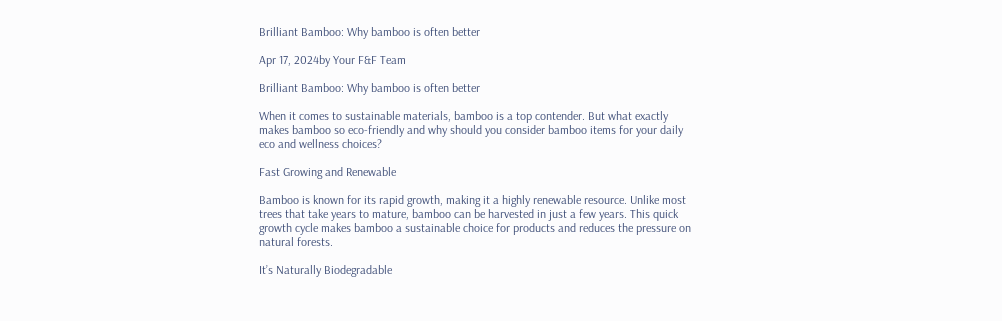Brilliant Bamboo: Why bamboo is often better

Apr 17, 2024by Your F&F Team

Brilliant Bamboo: Why bamboo is often better

When it comes to sustainable materials, bamboo is a top contender. But what exactly makes bamboo so eco-friendly and why should you consider bamboo items for your daily eco and wellness choices?

Fast Growing and Renewable

Bamboo is known for its rapid growth, making it a highly renewable resource. Unlike most trees that take years to mature, bamboo can be harvested in just a few years. This quick growth cycle makes bamboo a sustainable choice for products and reduces the pressure on natural forests.

It’s Naturally Biodegradable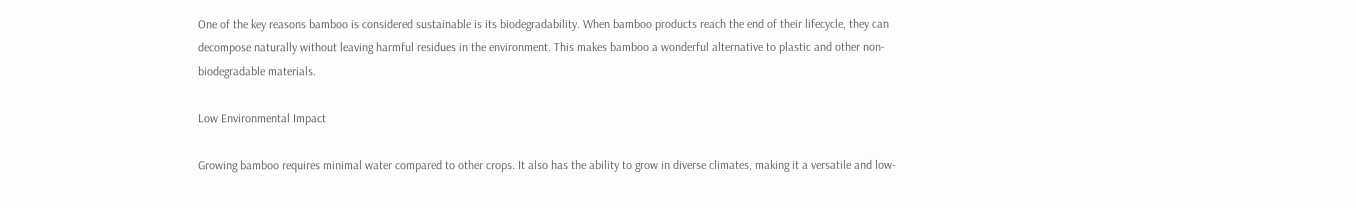One of the key reasons bamboo is considered sustainable is its biodegradability. When bamboo products reach the end of their lifecycle, they can decompose naturally without leaving harmful residues in the environment. This makes bamboo a wonderful alternative to plastic and other non-biodegradable materials.

Low Environmental Impact

Growing bamboo requires minimal water compared to other crops. It also has the ability to grow in diverse climates, making it a versatile and low-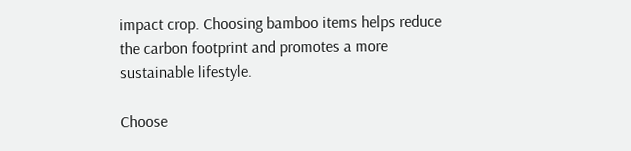impact crop. Choosing bamboo items helps reduce the carbon footprint and promotes a more sustainable lifestyle.

Choose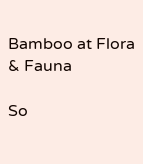Bamboo at Flora & Fauna

So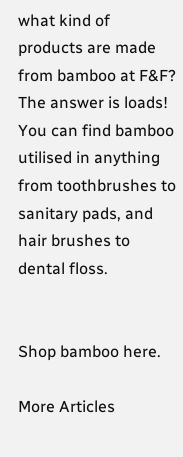what kind of products are made from bamboo at F&F? The answer is loads! You can find bamboo utilised in anything from toothbrushes to sanitary pads, and hair brushes to dental floss.


Shop bamboo here.

More Articles